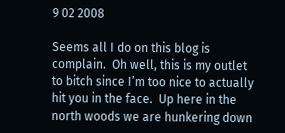9 02 2008

Seems all I do on this blog is complain.  Oh well, this is my outlet to bitch since I’m too nice to actually hit you in the face.  Up here in the north woods we are hunkering down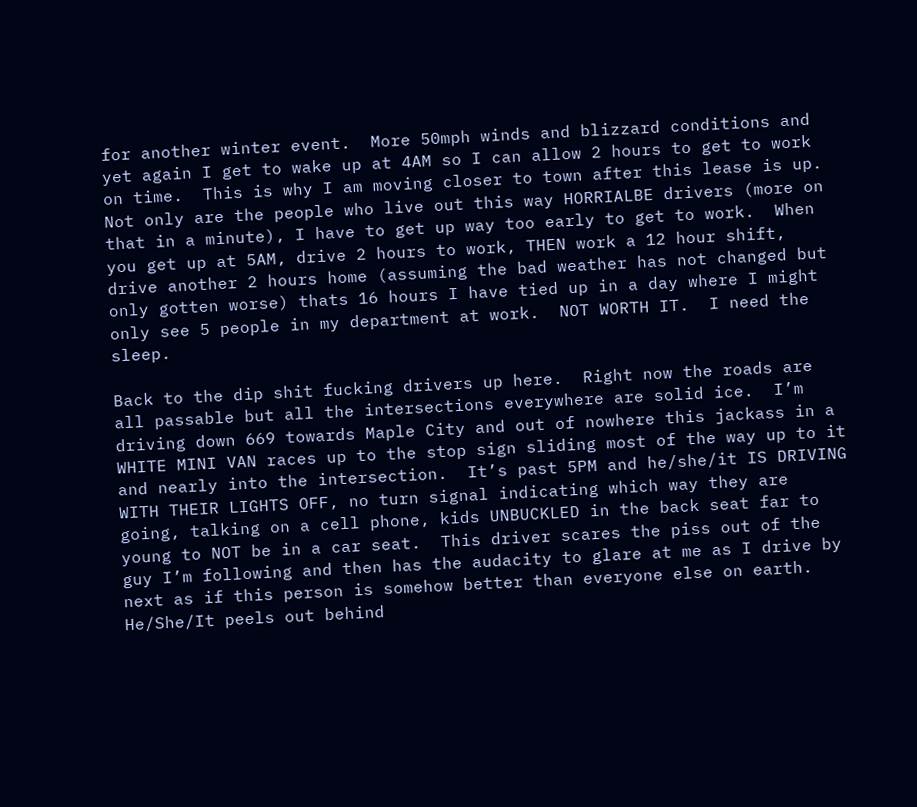for another winter event.  More 50mph winds and blizzard conditions and yet again I get to wake up at 4AM so I can allow 2 hours to get to work on time.  This is why I am moving closer to town after this lease is up.  Not only are the people who live out this way HORRIALBE drivers (more on that in a minute), I have to get up way too early to get to work.  When you get up at 5AM, drive 2 hours to work, THEN work a 12 hour shift, drive another 2 hours home (assuming the bad weather has not changed but only gotten worse) thats 16 hours I have tied up in a day where I might only see 5 people in my department at work.  NOT WORTH IT.  I need the sleep.

Back to the dip shit fucking drivers up here.  Right now the roads are all passable but all the intersections everywhere are solid ice.  I’m driving down 669 towards Maple City and out of nowhere this jackass in a WHITE MINI VAN races up to the stop sign sliding most of the way up to it and nearly into the intersection.  It’s past 5PM and he/she/it IS DRIVING WITH THEIR LIGHTS OFF, no turn signal indicating which way they are going, talking on a cell phone, kids UNBUCKLED in the back seat far to young to NOT be in a car seat.  This driver scares the piss out of the guy I’m following and then has the audacity to glare at me as I drive by next as if this person is somehow better than everyone else on earth.   He/She/It peels out behind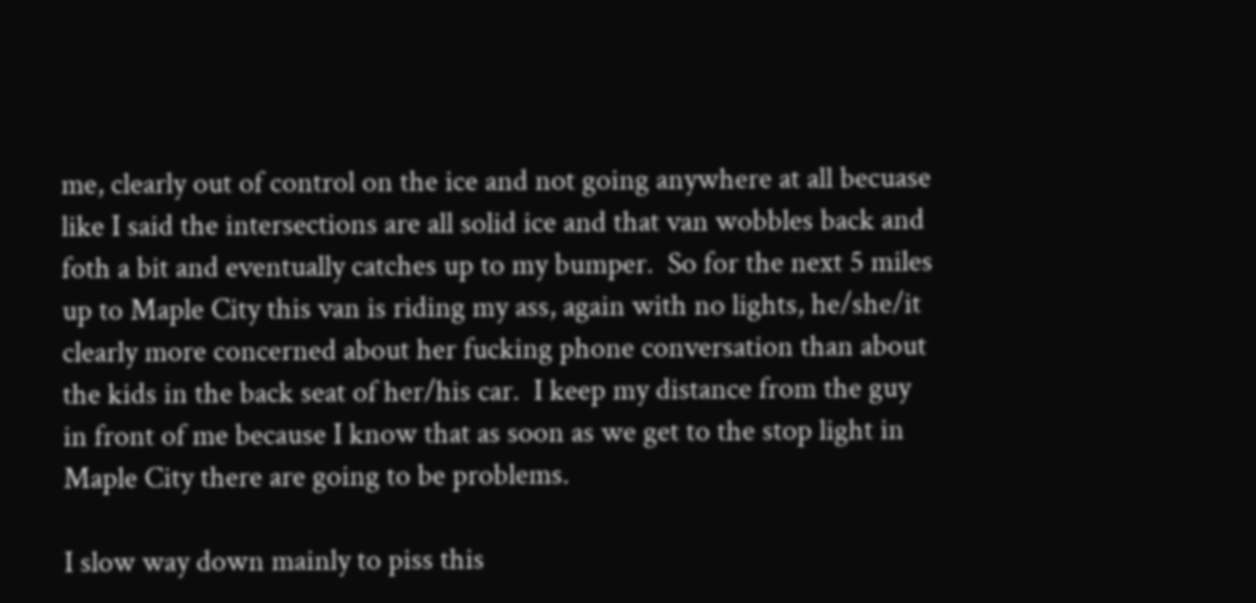me, clearly out of control on the ice and not going anywhere at all becuase like I said the intersections are all solid ice and that van wobbles back and foth a bit and eventually catches up to my bumper.  So for the next 5 miles up to Maple City this van is riding my ass, again with no lights, he/she/it clearly more concerned about her fucking phone conversation than about the kids in the back seat of her/his car.  I keep my distance from the guy in front of me because I know that as soon as we get to the stop light in Maple City there are going to be problems.

I slow way down mainly to piss this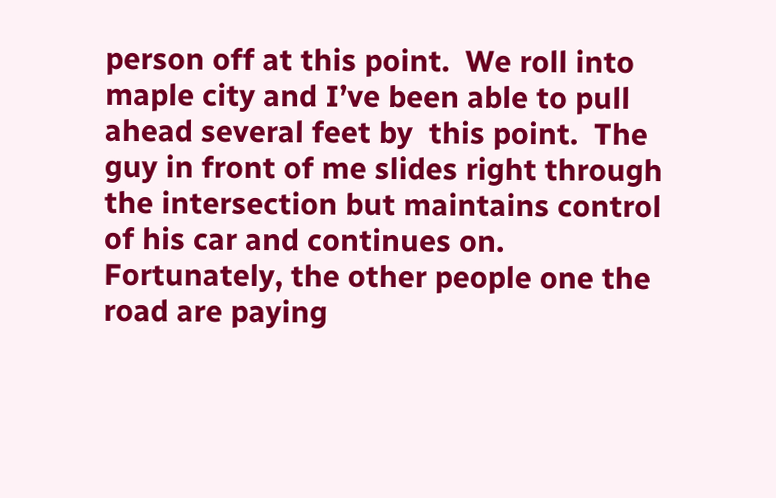person off at this point.  We roll into maple city and I’ve been able to pull ahead several feet by  this point.  The guy in front of me slides right through the intersection but maintains control of his car and continues on.  Fortunately, the other people one the road are paying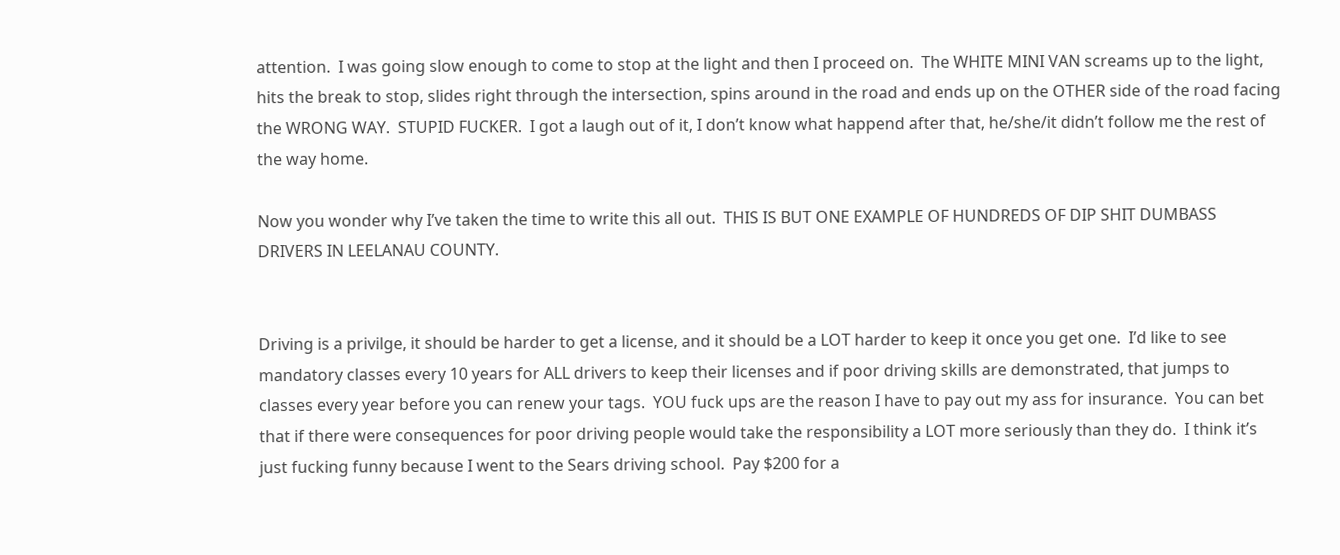attention.  I was going slow enough to come to stop at the light and then I proceed on.  The WHITE MINI VAN screams up to the light, hits the break to stop, slides right through the intersection, spins around in the road and ends up on the OTHER side of the road facing the WRONG WAY.  STUPID FUCKER.  I got a laugh out of it, I don’t know what happend after that, he/she/it didn’t follow me the rest of the way home.

Now you wonder why I’ve taken the time to write this all out.  THIS IS BUT ONE EXAMPLE OF HUNDREDS OF DIP SHIT DUMBASS DRIVERS IN LEELANAU COUNTY.


Driving is a privilge, it should be harder to get a license, and it should be a LOT harder to keep it once you get one.  I’d like to see mandatory classes every 10 years for ALL drivers to keep their licenses and if poor driving skills are demonstrated, that jumps to classes every year before you can renew your tags.  YOU fuck ups are the reason I have to pay out my ass for insurance.  You can bet that if there were consequences for poor driving people would take the responsibility a LOT more seriously than they do.  I think it’s just fucking funny because I went to the Sears driving school.  Pay $200 for a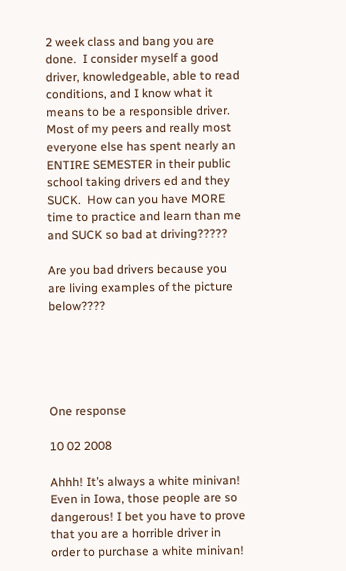2 week class and bang you are done.  I consider myself a good driver, knowledgeable, able to read conditions, and I know what it means to be a responsible driver.  Most of my peers and really most everyone else has spent nearly an ENTIRE SEMESTER in their public school taking drivers ed and they SUCK.  How can you have MORE time to practice and learn than me and SUCK so bad at driving?????

Are you bad drivers because you are living examples of the picture below????





One response

10 02 2008

Ahhh! It’s always a white minivan! Even in Iowa, those people are so dangerous! I bet you have to prove that you are a horrible driver in order to purchase a white minivan!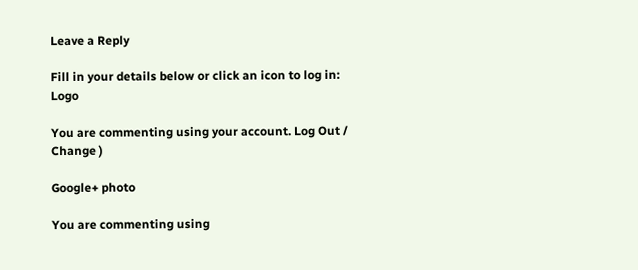Leave a Reply

Fill in your details below or click an icon to log in: Logo

You are commenting using your account. Log Out /  Change )

Google+ photo

You are commenting using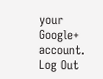your Google+ account. Log Out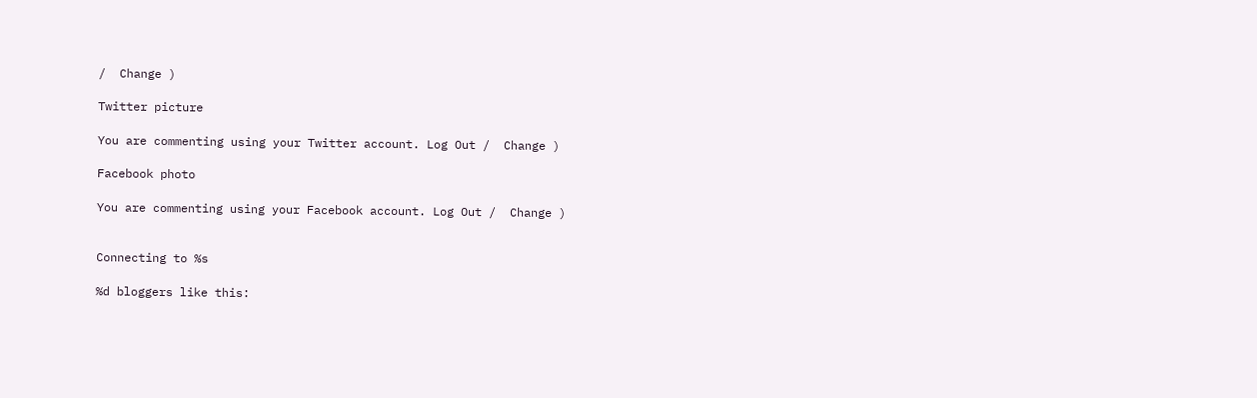/  Change )

Twitter picture

You are commenting using your Twitter account. Log Out /  Change )

Facebook photo

You are commenting using your Facebook account. Log Out /  Change )


Connecting to %s

%d bloggers like this: